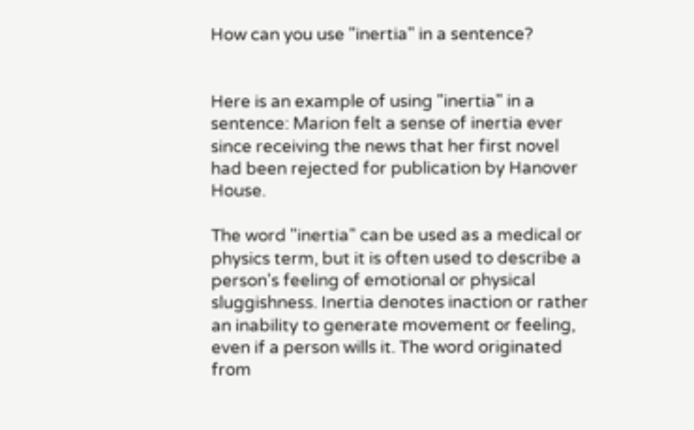How can you use "inertia" in a sentence?


Here is an example of using "inertia" in a sentence: Marion felt a sense of inertia ever since receiving the news that her first novel had been rejected for publication by Hanover House.

The word "inertia" can be used as a medical or physics term, but it is often used to describe a person's feeling of emotional or physical sluggishness. Inertia denotes inaction or rather an inability to generate movement or feeling, even if a person wills it. The word originated from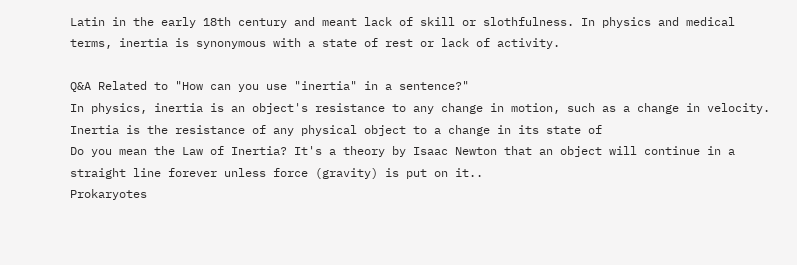Latin in the early 18th century and meant lack of skill or slothfulness. In physics and medical terms, inertia is synonymous with a state of rest or lack of activity.

Q&A Related to "How can you use "inertia" in a sentence?"
In physics, inertia is an object's resistance to any change in motion, such as a change in velocity.
Inertia is the resistance of any physical object to a change in its state of
Do you mean the Law of Inertia? It's a theory by Isaac Newton that an object will continue in a straight line forever unless force (gravity) is put on it..
Prokaryotes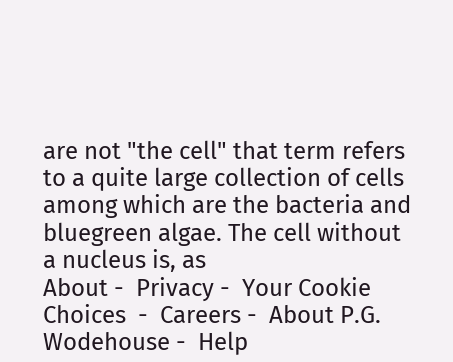are not "the cell" that term refers to a quite large collection of cells among which are the bacteria and bluegreen algae. The cell without a nucleus is, as
About -  Privacy -  Your Cookie Choices  -  Careers -  About P.G. Wodehouse -  Help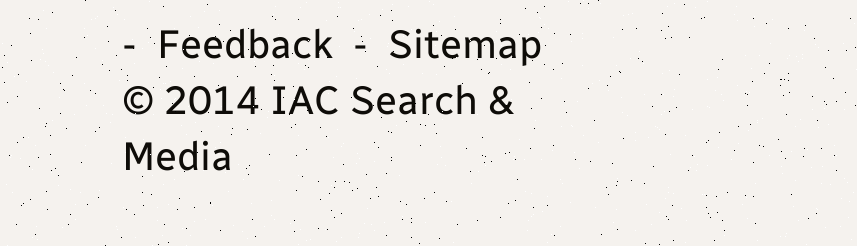-  Feedback  -  Sitemap  © 2014 IAC Search & Media